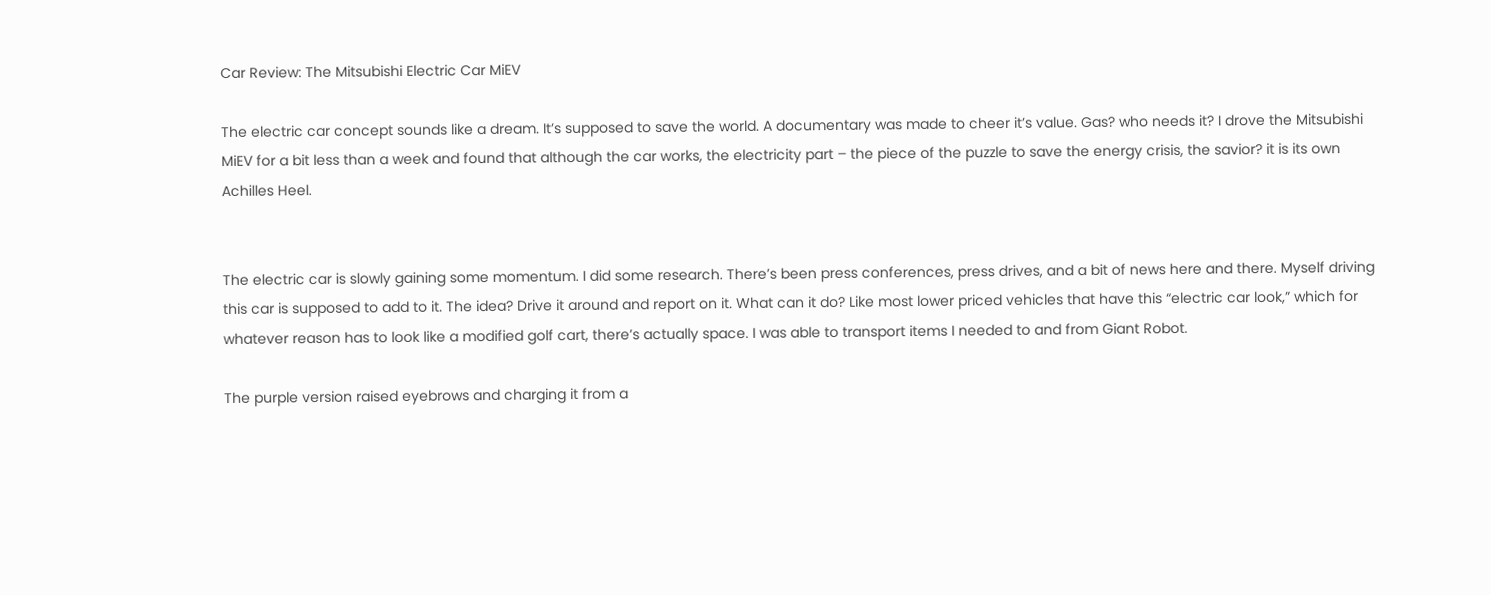Car Review: The Mitsubishi Electric Car MiEV

The electric car concept sounds like a dream. It’s supposed to save the world. A documentary was made to cheer it’s value. Gas? who needs it? I drove the Mitsubishi MiEV for a bit less than a week and found that although the car works, the electricity part – the piece of the puzzle to save the energy crisis, the savior? it is its own Achilles Heel.


The electric car is slowly gaining some momentum. I did some research. There’s been press conferences, press drives, and a bit of news here and there. Myself driving this car is supposed to add to it. The idea? Drive it around and report on it. What can it do? Like most lower priced vehicles that have this “electric car look,” which for whatever reason has to look like a modified golf cart, there’s actually space. I was able to transport items I needed to and from Giant Robot.

The purple version raised eyebrows and charging it from a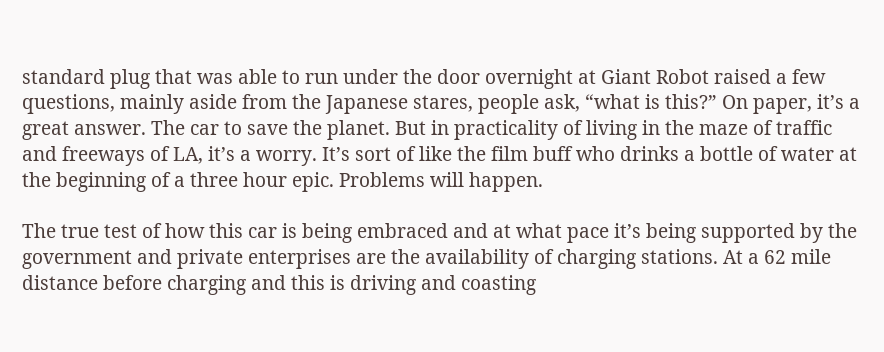standard plug that was able to run under the door overnight at Giant Robot raised a few questions, mainly aside from the Japanese stares, people ask, “what is this?” On paper, it’s a great answer. The car to save the planet. But in practicality of living in the maze of traffic and freeways of LA, it’s a worry. It’s sort of like the film buff who drinks a bottle of water at the beginning of a three hour epic. Problems will happen.

The true test of how this car is being embraced and at what pace it’s being supported by the government and private enterprises are the availability of charging stations. At a 62 mile distance before charging and this is driving and coasting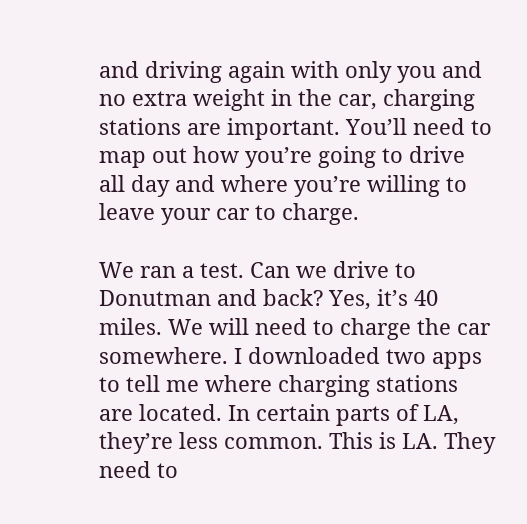and driving again with only you and no extra weight in the car, charging stations are important. You’ll need to map out how you’re going to drive all day and where you’re willing to leave your car to charge.

We ran a test. Can we drive to Donutman and back? Yes, it’s 40 miles. We will need to charge the car somewhere. I downloaded two apps to tell me where charging stations are located. In certain parts of LA, they’re less common. This is LA. They need to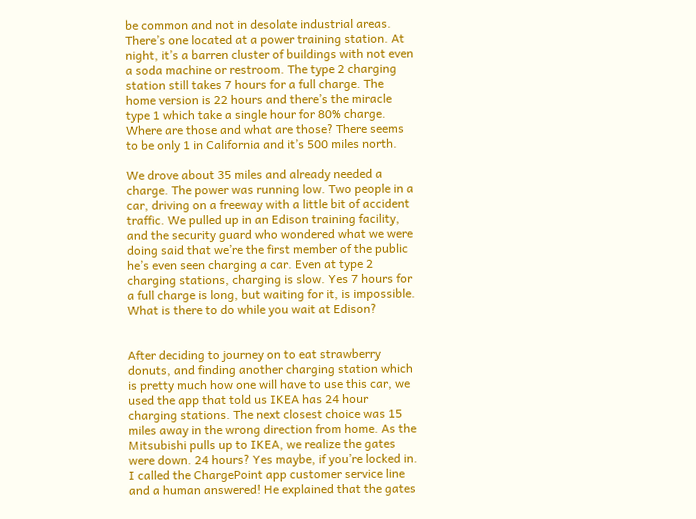be common and not in desolate industrial areas. There’s one located at a power training station. At night, it’s a barren cluster of buildings with not even a soda machine or restroom. The type 2 charging station still takes 7 hours for a full charge. The home version is 22 hours and there’s the miracle type 1 which take a single hour for 80% charge. Where are those and what are those? There seems to be only 1 in California and it’s 500 miles north.

We drove about 35 miles and already needed a charge. The power was running low. Two people in a car, driving on a freeway with a little bit of accident traffic. We pulled up in an Edison training facility, and the security guard who wondered what we were doing said that we’re the first member of the public he’s even seen charging a car. Even at type 2 charging stations, charging is slow. Yes 7 hours for a full charge is long, but waiting for it, is impossible. What is there to do while you wait at Edison?


After deciding to journey on to eat strawberry donuts, and finding another charging station which is pretty much how one will have to use this car, we used the app that told us IKEA has 24 hour charging stations. The next closest choice was 15 miles away in the wrong direction from home. As the Mitsubishi pulls up to IKEA, we realize the gates were down. 24 hours? Yes maybe, if you’re locked in. I called the ChargePoint app customer service line and a human answered! He explained that the gates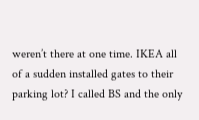weren’t there at one time. IKEA all of a sudden installed gates to their parking lot? I called BS and the only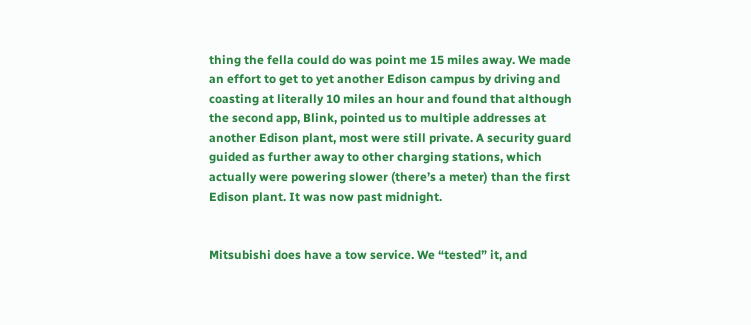thing the fella could do was point me 15 miles away. We made an effort to get to yet another Edison campus by driving and coasting at literally 10 miles an hour and found that although the second app, Blink, pointed us to multiple addresses at another Edison plant, most were still private. A security guard guided as further away to other charging stations, which actually were powering slower (there’s a meter) than the first Edison plant. It was now past midnight.


Mitsubishi does have a tow service. We “tested” it, and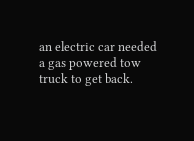an electric car needed a gas powered tow truck to get back.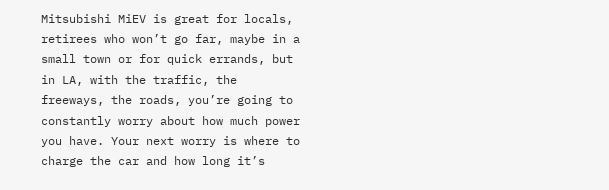Mitsubishi MiEV is great for locals, retirees who won’t go far, maybe in a small town or for quick errands, but in LA, with the traffic, the freeways, the roads, you’re going to constantly worry about how much power you have. Your next worry is where to charge the car and how long it’s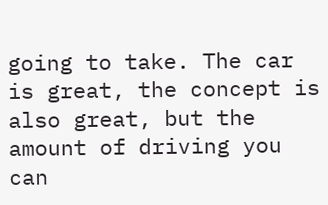going to take. The car is great, the concept is also great, but the amount of driving you can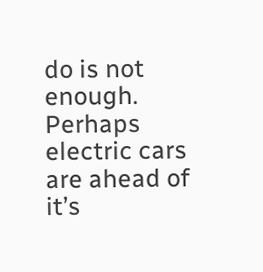do is not enough. Perhaps electric cars are ahead of it’s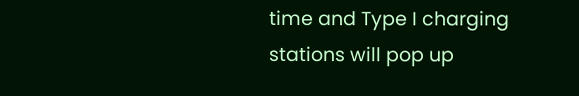time and Type I charging stations will pop up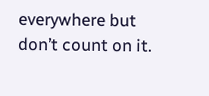everywhere but don’t count on it.